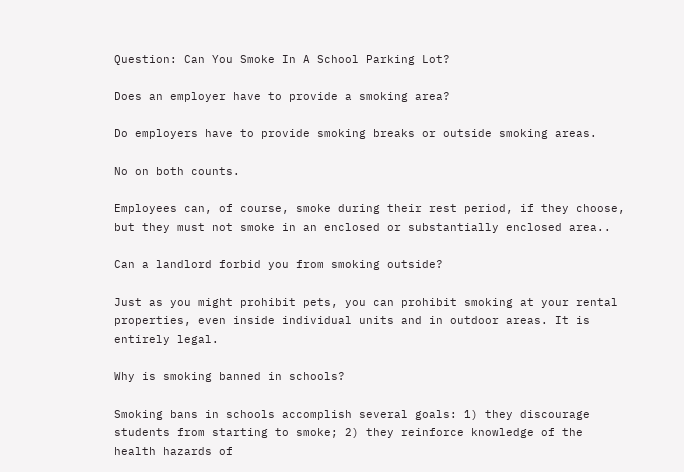Question: Can You Smoke In A School Parking Lot?

Does an employer have to provide a smoking area?

Do employers have to provide smoking breaks or outside smoking areas.

No on both counts.

Employees can, of course, smoke during their rest period, if they choose, but they must not smoke in an enclosed or substantially enclosed area..

Can a landlord forbid you from smoking outside?

Just as you might prohibit pets, you can prohibit smoking at your rental properties, even inside individual units and in outdoor areas. It is entirely legal.

Why is smoking banned in schools?

Smoking bans in schools accomplish several goals: 1) they discourage students from starting to smoke; 2) they reinforce knowledge of the health hazards of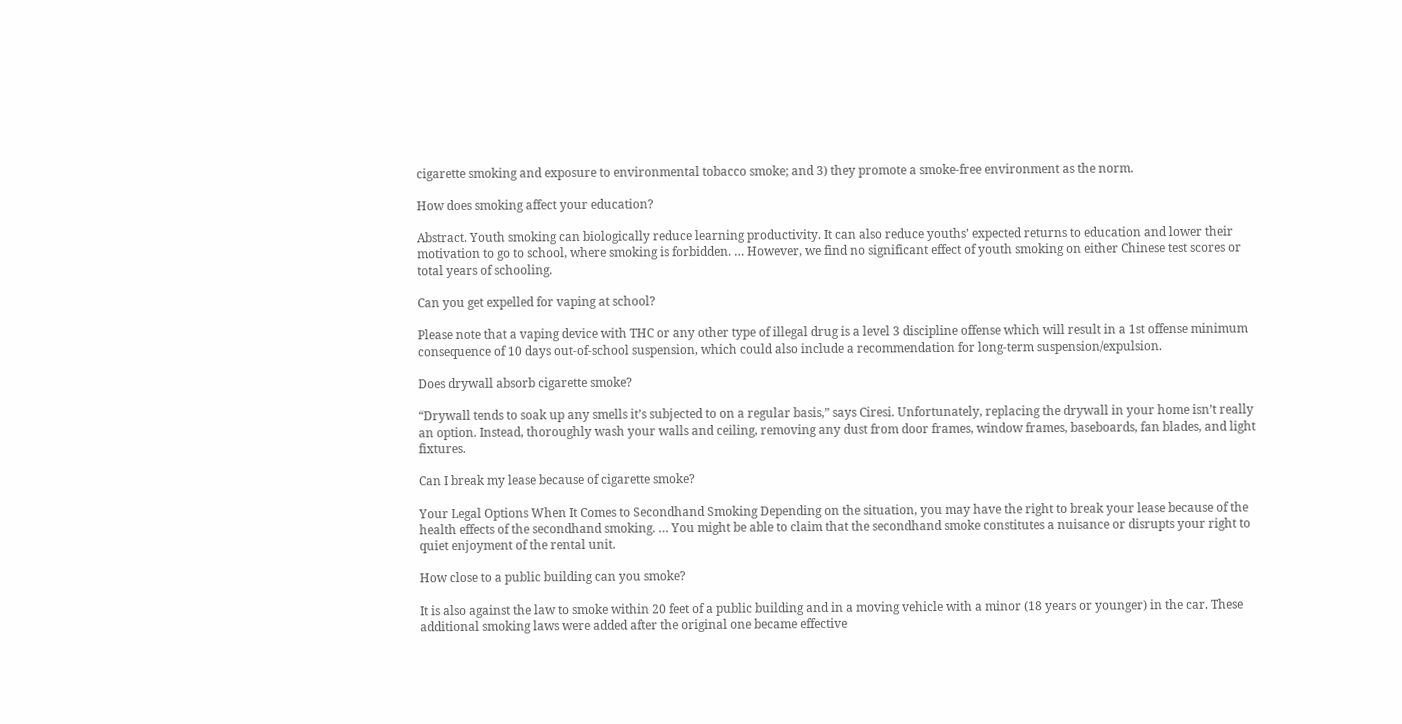cigarette smoking and exposure to environmental tobacco smoke; and 3) they promote a smoke-free environment as the norm.

How does smoking affect your education?

Abstract. Youth smoking can biologically reduce learning productivity. It can also reduce youths’ expected returns to education and lower their motivation to go to school, where smoking is forbidden. … However, we find no significant effect of youth smoking on either Chinese test scores or total years of schooling.

Can you get expelled for vaping at school?

Please note that a vaping device with THC or any other type of illegal drug is a level 3 discipline offense which will result in a 1st offense minimum consequence of 10 days out-of-school suspension, which could also include a recommendation for long-term suspension/expulsion.

Does drywall absorb cigarette smoke?

“Drywall tends to soak up any smells it’s subjected to on a regular basis,” says Ciresi. Unfortunately, replacing the drywall in your home isn’t really an option. Instead, thoroughly wash your walls and ceiling, removing any dust from door frames, window frames, baseboards, fan blades, and light fixtures.

Can I break my lease because of cigarette smoke?

Your Legal Options When It Comes to Secondhand Smoking Depending on the situation, you may have the right to break your lease because of the health effects of the secondhand smoking. … You might be able to claim that the secondhand smoke constitutes a nuisance or disrupts your right to quiet enjoyment of the rental unit.

How close to a public building can you smoke?

It is also against the law to smoke within 20 feet of a public building and in a moving vehicle with a minor (18 years or younger) in the car. These additional smoking laws were added after the original one became effective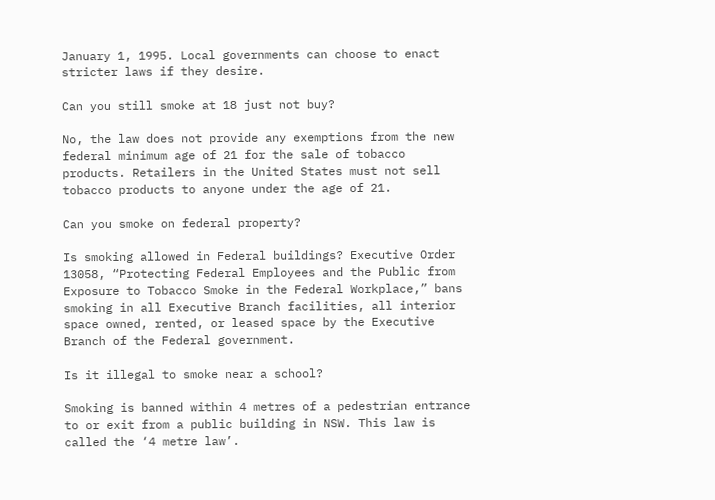January 1, 1995. Local governments can choose to enact stricter laws if they desire.

Can you still smoke at 18 just not buy?

No, the law does not provide any exemptions from the new federal minimum age of 21 for the sale of tobacco products. Retailers in the United States must not sell tobacco products to anyone under the age of 21.

Can you smoke on federal property?

Is smoking allowed in Federal buildings? Executive Order 13058, “Protecting Federal Employees and the Public from Exposure to Tobacco Smoke in the Federal Workplace,” bans smoking in all Executive Branch facilities, all interior space owned, rented, or leased space by the Executive Branch of the Federal government.

Is it illegal to smoke near a school?

Smoking is banned within 4 metres of a pedestrian entrance to or exit from a public building in NSW. This law is called the ‘4 metre law’.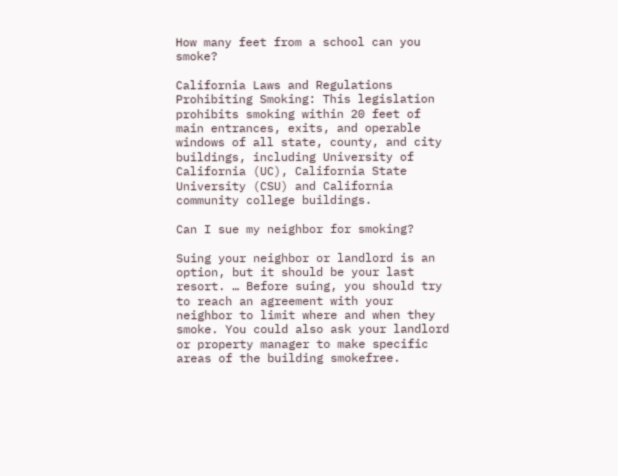How many feet from a school can you smoke?

California Laws and Regulations Prohibiting Smoking: This legislation prohibits smoking within 20 feet of main entrances, exits, and operable windows of all state, county, and city buildings, including University of California (UC), California State University (CSU) and California community college buildings.

Can I sue my neighbor for smoking?

Suing your neighbor or landlord is an option, but it should be your last resort. … Before suing, you should try to reach an agreement with your neighbor to limit where and when they smoke. You could also ask your landlord or property manager to make specific areas of the building smokefree.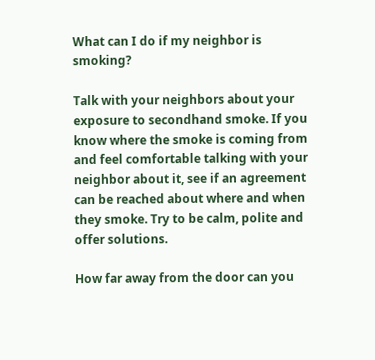What can I do if my neighbor is smoking?

Talk with your neighbors about your exposure to secondhand smoke. If you know where the smoke is coming from and feel comfortable talking with your neighbor about it, see if an agreement can be reached about where and when they smoke. Try to be calm, polite and offer solutions.

How far away from the door can you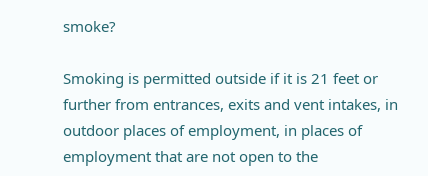smoke?

Smoking is permitted outside if it is 21 feet or further from entrances, exits and vent intakes, in outdoor places of employment, in places of employment that are not open to the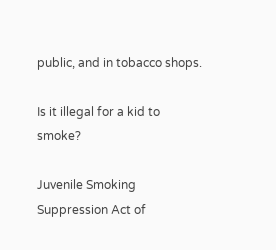public, and in tobacco shops.

Is it illegal for a kid to smoke?

Juvenile Smoking Suppression Act of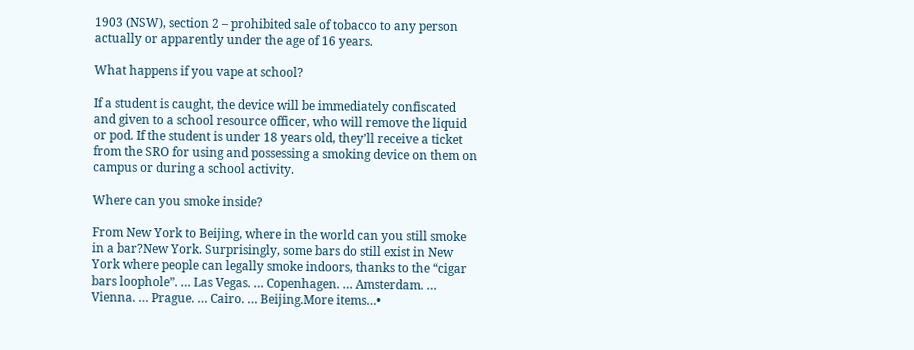1903 (NSW), section 2 – prohibited sale of tobacco to any person actually or apparently under the age of 16 years.

What happens if you vape at school?

If a student is caught, the device will be immediately confiscated and given to a school resource officer, who will remove the liquid or pod. If the student is under 18 years old, they’ll receive a ticket from the SRO for using and possessing a smoking device on them on campus or during a school activity.

Where can you smoke inside?

From New York to Beijing, where in the world can you still smoke in a bar?New York. Surprisingly, some bars do still exist in New York where people can legally smoke indoors, thanks to the “cigar bars loophole”. … Las Vegas. … Copenhagen. … Amsterdam. … Vienna. … Prague. … Cairo. … Beijing.More items…•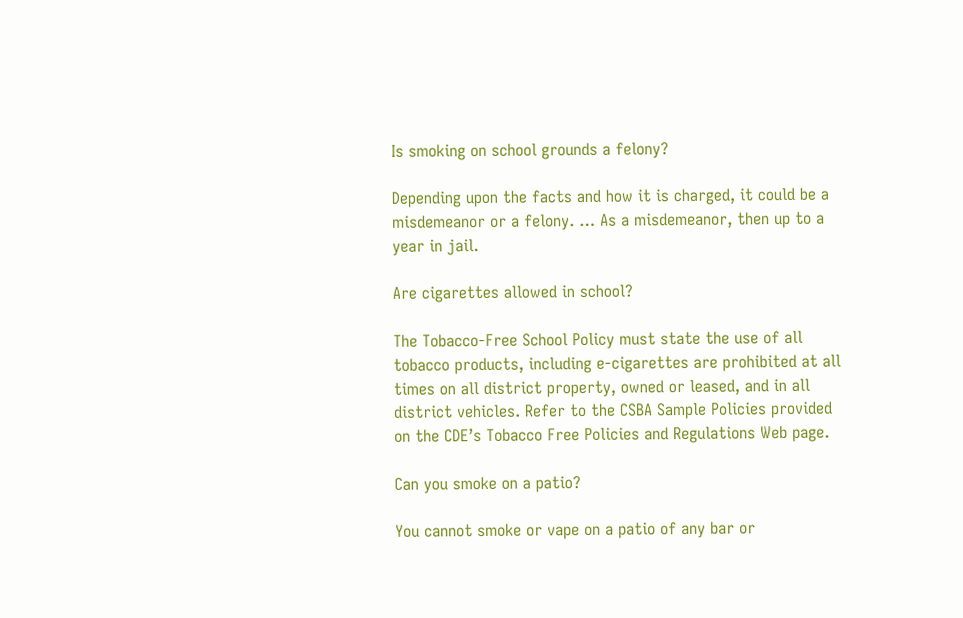Is smoking on school grounds a felony?

Depending upon the facts and how it is charged, it could be a misdemeanor or a felony. … As a misdemeanor, then up to a year in jail.

Are cigarettes allowed in school?

The Tobacco-Free School Policy must state the use of all tobacco products, including e-cigarettes are prohibited at all times on all district property, owned or leased, and in all district vehicles. Refer to the CSBA Sample Policies provided on the CDE’s Tobacco Free Policies and Regulations Web page.

Can you smoke on a patio?

You cannot smoke or vape on a patio of any bar or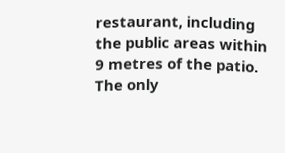restaurant, including the public areas within 9 metres of the patio. The only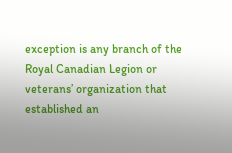exception is any branch of the Royal Canadian Legion or veterans’ organization that established an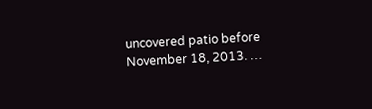uncovered patio before November 18, 2013. …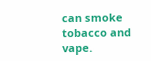can smoke tobacco and vape.